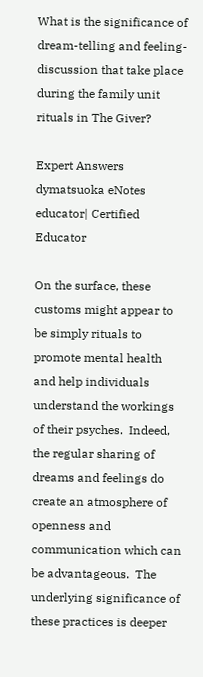What is the significance of dream-telling and feeling-discussion that take place during the family unit rituals in The Giver?

Expert Answers
dymatsuoka eNotes educator| Certified Educator

On the surface, these customs might appear to be simply rituals to promote mental health and help individuals understand the workings of their psyches.  Indeed, the regular sharing of dreams and feelings do create an atmosphere of openness and communication which can be advantageous.  The underlying significance of these practices is deeper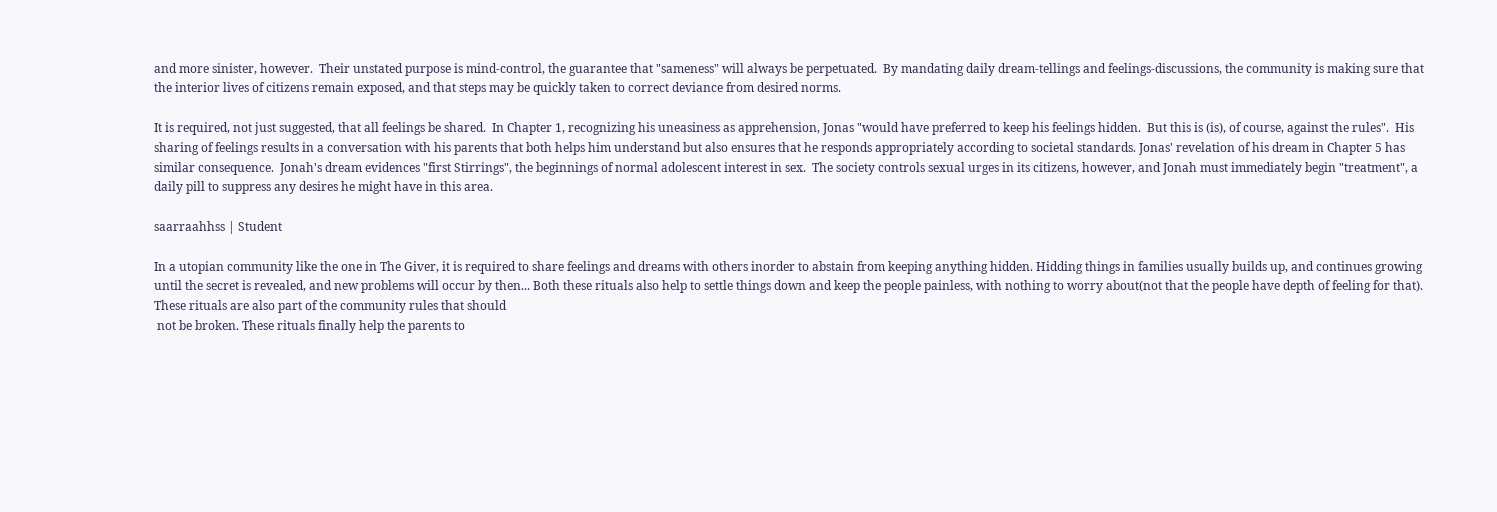and more sinister, however.  Their unstated purpose is mind-control, the guarantee that "sameness" will always be perpetuated.  By mandating daily dream-tellings and feelings-discussions, the community is making sure that the interior lives of citizens remain exposed, and that steps may be quickly taken to correct deviance from desired norms.

It is required, not just suggested, that all feelings be shared.  In Chapter 1, recognizing his uneasiness as apprehension, Jonas "would have preferred to keep his feelings hidden.  But this is (is), of course, against the rules".  His sharing of feelings results in a conversation with his parents that both helps him understand but also ensures that he responds appropriately according to societal standards. Jonas' revelation of his dream in Chapter 5 has similar consequence.  Jonah's dream evidences "first Stirrings", the beginnings of normal adolescent interest in sex.  The society controls sexual urges in its citizens, however, and Jonah must immediately begin "treatment", a daily pill to suppress any desires he might have in this area.

saarraahhss | Student

In a utopian community like the one in The Giver, it is required to share feelings and dreams with others inorder to abstain from keeping anything hidden. Hidding things in families usually builds up, and continues growing until the secret is revealed, and new problems will occur by then... Both these rituals also help to settle things down and keep the people painless, with nothing to worry about(not that the people have depth of feeling for that). These rituals are also part of the community rules that should
 not be broken. These rituals finally help the parents to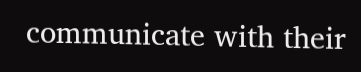communicate with their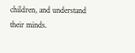children, and understand their minds.